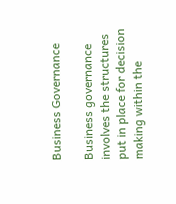Business Governance

Business governance involves the structures put in place for decision making within the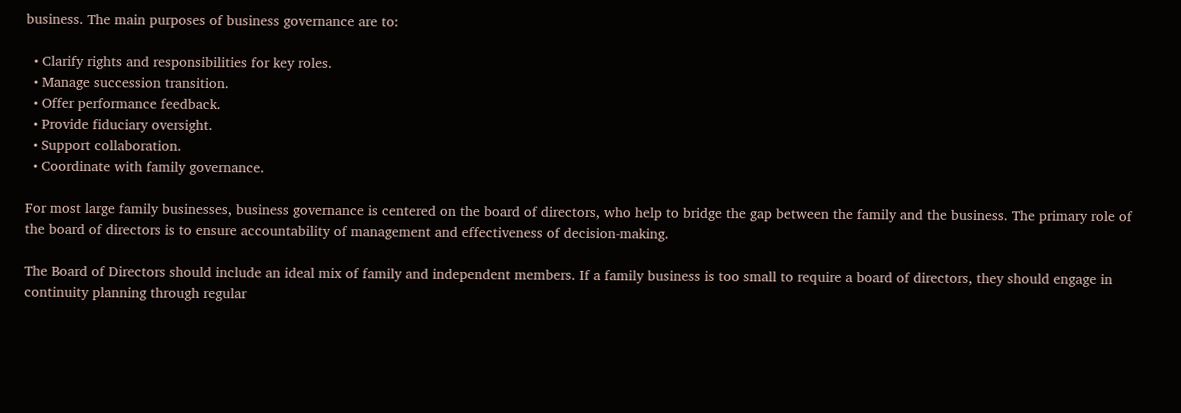business. The main purposes of business governance are to:

  • Clarify rights and responsibilities for key roles.
  • Manage succession transition.
  • Offer performance feedback.
  • Provide fiduciary oversight.
  • Support collaboration.
  • Coordinate with family governance.

For most large family businesses, business governance is centered on the board of directors, who help to bridge the gap between the family and the business. The primary role of the board of directors is to ensure accountability of management and effectiveness of decision-making.

The Board of Directors should include an ideal mix of family and independent members. If a family business is too small to require a board of directors, they should engage in continuity planning through regular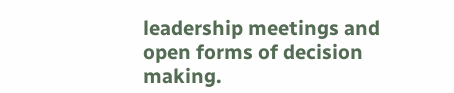leadership meetings and open forms of decision making.